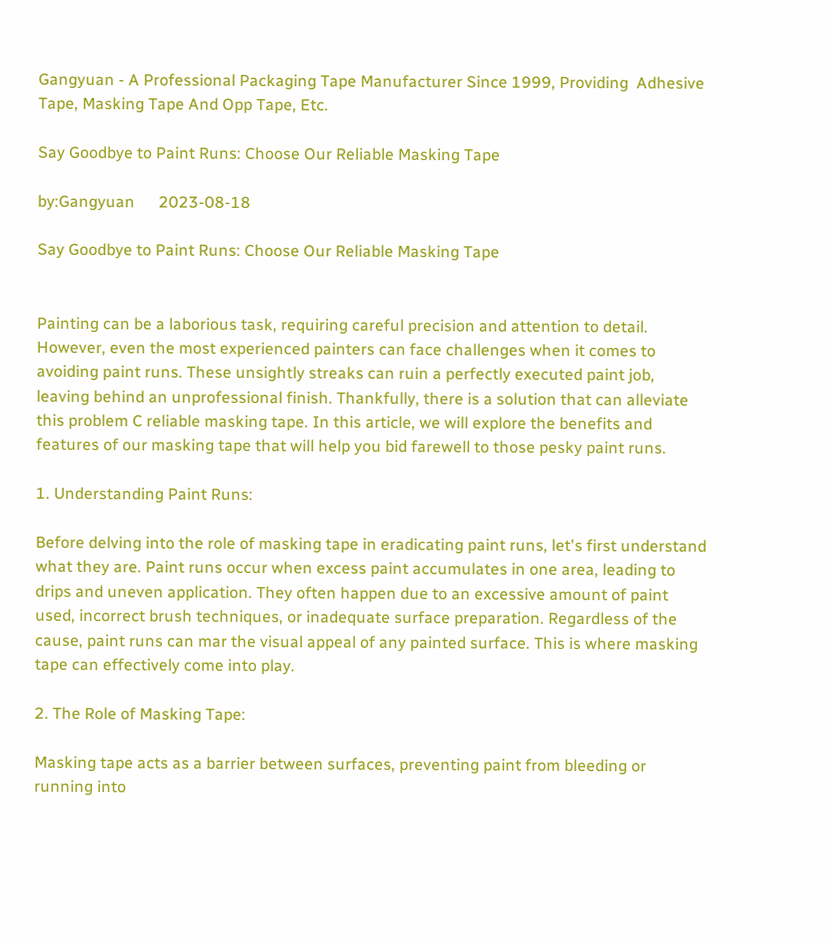Gangyuan - A Professional Packaging Tape Manufacturer Since 1999, Providing  Adhesive Tape, Masking Tape And Opp Tape, Etc.

Say Goodbye to Paint Runs: Choose Our Reliable Masking Tape

by:Gangyuan      2023-08-18

Say Goodbye to Paint Runs: Choose Our Reliable Masking Tape


Painting can be a laborious task, requiring careful precision and attention to detail. However, even the most experienced painters can face challenges when it comes to avoiding paint runs. These unsightly streaks can ruin a perfectly executed paint job, leaving behind an unprofessional finish. Thankfully, there is a solution that can alleviate this problem C reliable masking tape. In this article, we will explore the benefits and features of our masking tape that will help you bid farewell to those pesky paint runs.

1. Understanding Paint Runs:

Before delving into the role of masking tape in eradicating paint runs, let's first understand what they are. Paint runs occur when excess paint accumulates in one area, leading to drips and uneven application. They often happen due to an excessive amount of paint used, incorrect brush techniques, or inadequate surface preparation. Regardless of the cause, paint runs can mar the visual appeal of any painted surface. This is where masking tape can effectively come into play.

2. The Role of Masking Tape:

Masking tape acts as a barrier between surfaces, preventing paint from bleeding or running into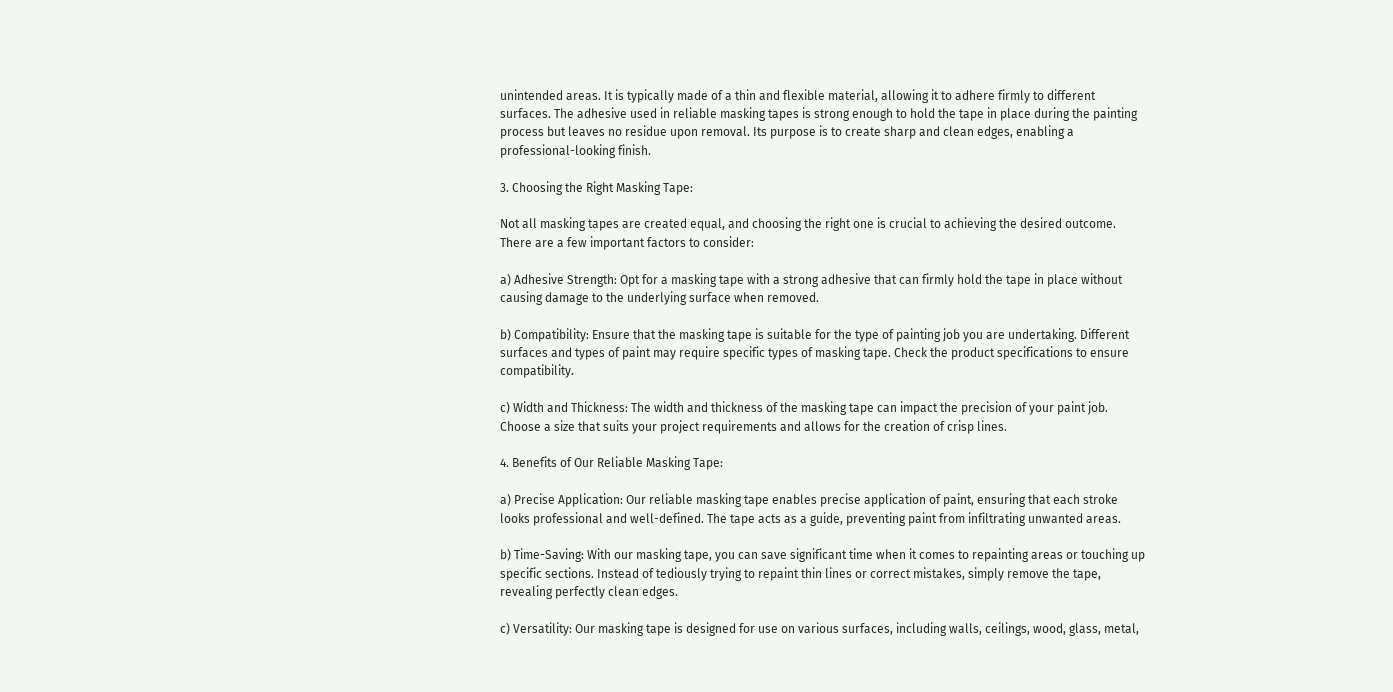unintended areas. It is typically made of a thin and flexible material, allowing it to adhere firmly to different surfaces. The adhesive used in reliable masking tapes is strong enough to hold the tape in place during the painting process but leaves no residue upon removal. Its purpose is to create sharp and clean edges, enabling a professional-looking finish.

3. Choosing the Right Masking Tape:

Not all masking tapes are created equal, and choosing the right one is crucial to achieving the desired outcome. There are a few important factors to consider:

a) Adhesive Strength: Opt for a masking tape with a strong adhesive that can firmly hold the tape in place without causing damage to the underlying surface when removed.

b) Compatibility: Ensure that the masking tape is suitable for the type of painting job you are undertaking. Different surfaces and types of paint may require specific types of masking tape. Check the product specifications to ensure compatibility.

c) Width and Thickness: The width and thickness of the masking tape can impact the precision of your paint job. Choose a size that suits your project requirements and allows for the creation of crisp lines.

4. Benefits of Our Reliable Masking Tape:

a) Precise Application: Our reliable masking tape enables precise application of paint, ensuring that each stroke looks professional and well-defined. The tape acts as a guide, preventing paint from infiltrating unwanted areas.

b) Time-Saving: With our masking tape, you can save significant time when it comes to repainting areas or touching up specific sections. Instead of tediously trying to repaint thin lines or correct mistakes, simply remove the tape, revealing perfectly clean edges.

c) Versatility: Our masking tape is designed for use on various surfaces, including walls, ceilings, wood, glass, metal,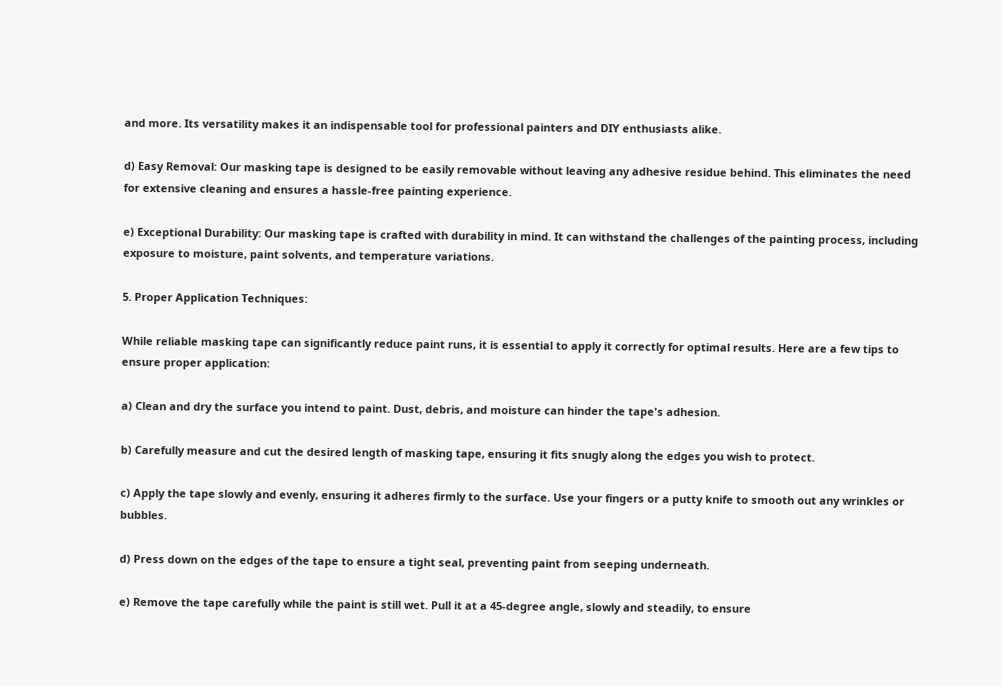and more. Its versatility makes it an indispensable tool for professional painters and DIY enthusiasts alike.

d) Easy Removal: Our masking tape is designed to be easily removable without leaving any adhesive residue behind. This eliminates the need for extensive cleaning and ensures a hassle-free painting experience.

e) Exceptional Durability: Our masking tape is crafted with durability in mind. It can withstand the challenges of the painting process, including exposure to moisture, paint solvents, and temperature variations.

5. Proper Application Techniques:

While reliable masking tape can significantly reduce paint runs, it is essential to apply it correctly for optimal results. Here are a few tips to ensure proper application:

a) Clean and dry the surface you intend to paint. Dust, debris, and moisture can hinder the tape's adhesion.

b) Carefully measure and cut the desired length of masking tape, ensuring it fits snugly along the edges you wish to protect.

c) Apply the tape slowly and evenly, ensuring it adheres firmly to the surface. Use your fingers or a putty knife to smooth out any wrinkles or bubbles.

d) Press down on the edges of the tape to ensure a tight seal, preventing paint from seeping underneath.

e) Remove the tape carefully while the paint is still wet. Pull it at a 45-degree angle, slowly and steadily, to ensure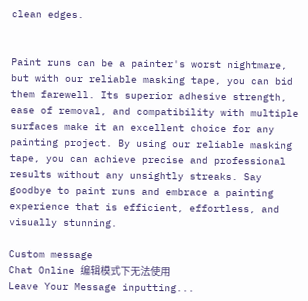clean edges.


Paint runs can be a painter's worst nightmare, but with our reliable masking tape, you can bid them farewell. Its superior adhesive strength, ease of removal, and compatibility with multiple surfaces make it an excellent choice for any painting project. By using our reliable masking tape, you can achieve precise and professional results without any unsightly streaks. Say goodbye to paint runs and embrace a painting experience that is efficient, effortless, and visually stunning.

Custom message
Chat Online 编辑模式下无法使用
Leave Your Message inputting...